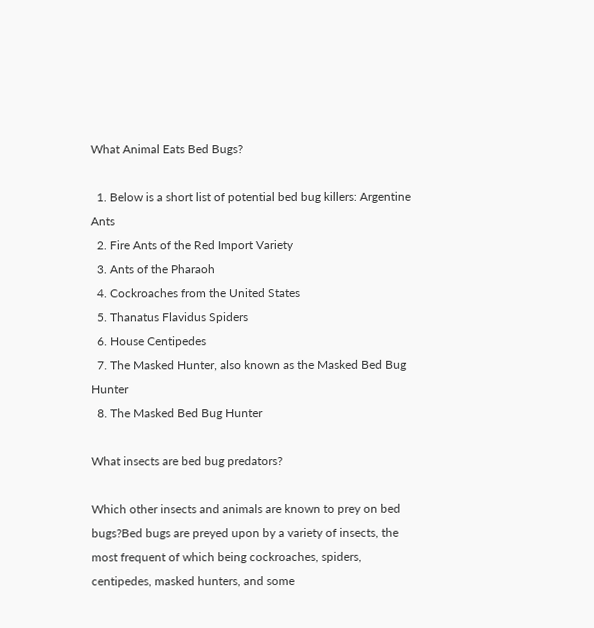What Animal Eats Bed Bugs?

  1. Below is a short list of potential bed bug killers: Argentine Ants
  2. Fire Ants of the Red Import Variety
  3. Ants of the Pharaoh
  4. Cockroaches from the United States
  5. Thanatus Flavidus Spiders
  6. House Centipedes
  7. The Masked Hunter, also known as the Masked Bed Bug Hunter
  8. The Masked Bed Bug Hunter

What insects are bed bug predators?

Which other insects and animals are known to prey on bed bugs?Bed bugs are preyed upon by a variety of insects, the most frequent of which being cockroaches, spiders, centipedes, masked hunters, and some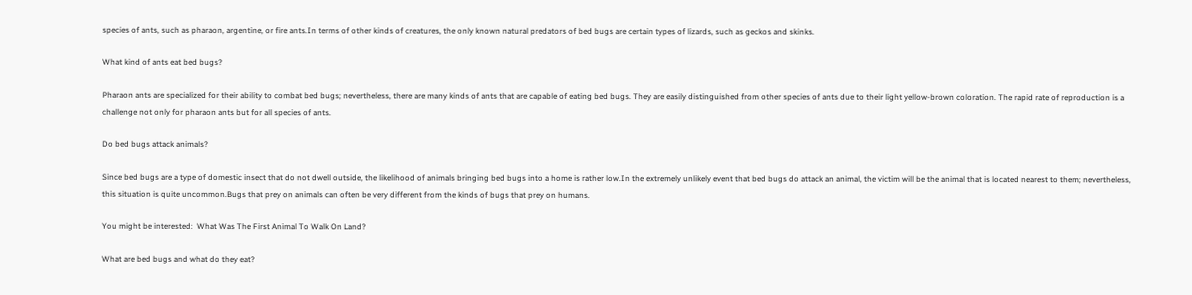species of ants, such as pharaon, argentine, or fire ants.In terms of other kinds of creatures, the only known natural predators of bed bugs are certain types of lizards, such as geckos and skinks.

What kind of ants eat bed bugs?

Pharaon ants are specialized for their ability to combat bed bugs; nevertheless, there are many kinds of ants that are capable of eating bed bugs. They are easily distinguished from other species of ants due to their light yellow-brown coloration. The rapid rate of reproduction is a challenge not only for pharaon ants but for all species of ants.

Do bed bugs attack animals?

Since bed bugs are a type of domestic insect that do not dwell outside, the likelihood of animals bringing bed bugs into a home is rather low.In the extremely unlikely event that bed bugs do attack an animal, the victim will be the animal that is located nearest to them; nevertheless, this situation is quite uncommon.Bugs that prey on animals can often be very different from the kinds of bugs that prey on humans.

You might be interested:  What Was The First Animal To Walk On Land?

What are bed bugs and what do they eat?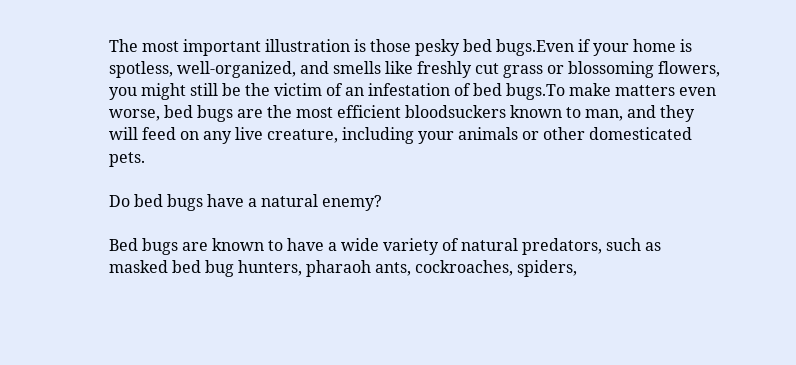The most important illustration is those pesky bed bugs.Even if your home is spotless, well-organized, and smells like freshly cut grass or blossoming flowers, you might still be the victim of an infestation of bed bugs.To make matters even worse, bed bugs are the most efficient bloodsuckers known to man, and they will feed on any live creature, including your animals or other domesticated pets.

Do bed bugs have a natural enemy?

Bed bugs are known to have a wide variety of natural predators, such as masked bed bug hunters, pharaoh ants, cockroaches, spiders,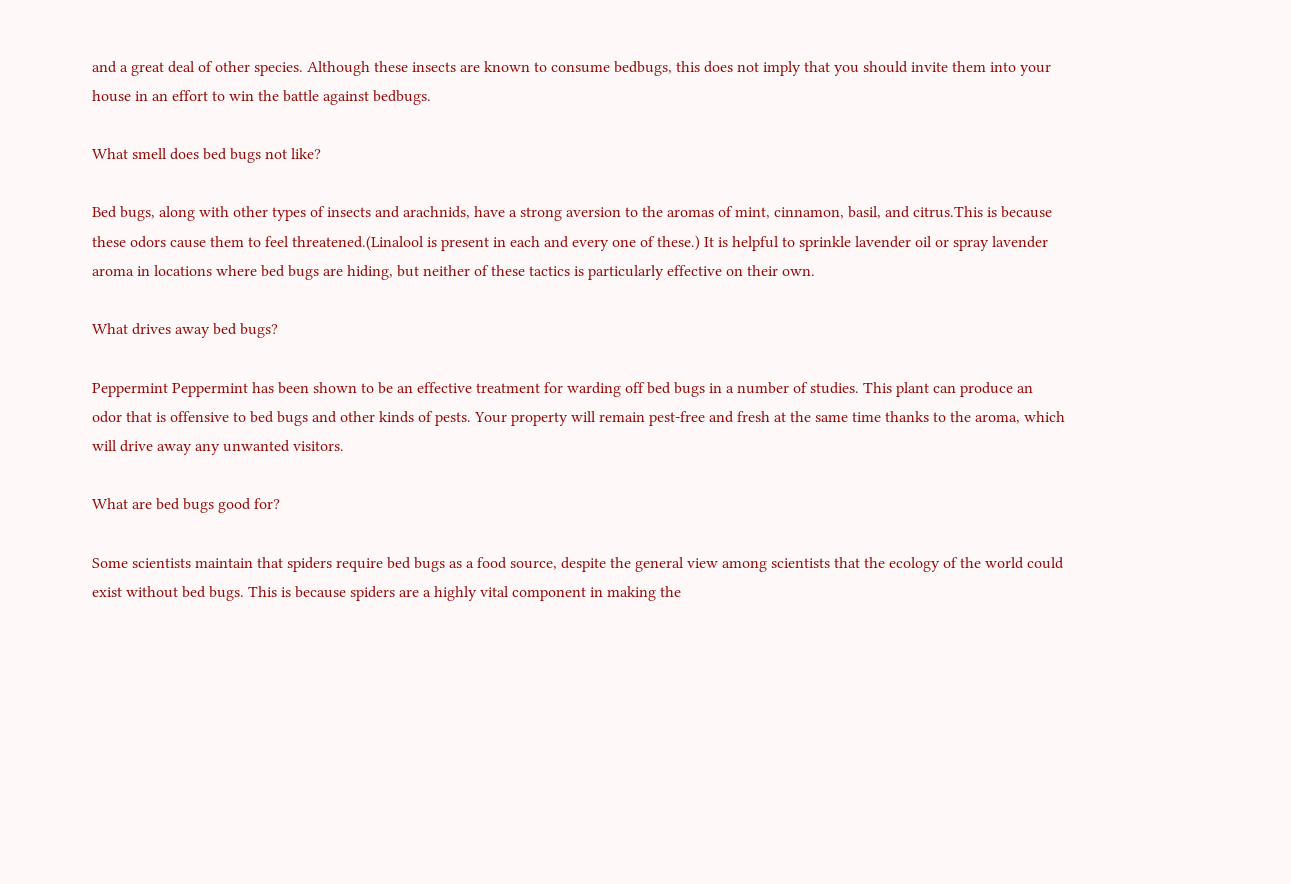and a great deal of other species. Although these insects are known to consume bedbugs, this does not imply that you should invite them into your house in an effort to win the battle against bedbugs.

What smell does bed bugs not like?

Bed bugs, along with other types of insects and arachnids, have a strong aversion to the aromas of mint, cinnamon, basil, and citrus.This is because these odors cause them to feel threatened.(Linalool is present in each and every one of these.) It is helpful to sprinkle lavender oil or spray lavender aroma in locations where bed bugs are hiding, but neither of these tactics is particularly effective on their own.

What drives away bed bugs?

Peppermint Peppermint has been shown to be an effective treatment for warding off bed bugs in a number of studies. This plant can produce an odor that is offensive to bed bugs and other kinds of pests. Your property will remain pest-free and fresh at the same time thanks to the aroma, which will drive away any unwanted visitors.

What are bed bugs good for?

Some scientists maintain that spiders require bed bugs as a food source, despite the general view among scientists that the ecology of the world could exist without bed bugs. This is because spiders are a highly vital component in making the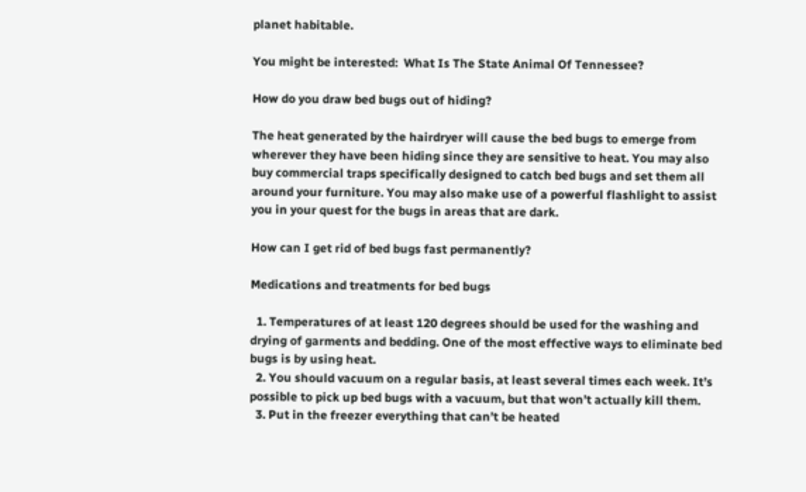planet habitable.

You might be interested:  What Is The State Animal Of Tennessee?

How do you draw bed bugs out of hiding?

The heat generated by the hairdryer will cause the bed bugs to emerge from wherever they have been hiding since they are sensitive to heat. You may also buy commercial traps specifically designed to catch bed bugs and set them all around your furniture. You may also make use of a powerful flashlight to assist you in your quest for the bugs in areas that are dark.

How can I get rid of bed bugs fast permanently?

Medications and treatments for bed bugs

  1. Temperatures of at least 120 degrees should be used for the washing and drying of garments and bedding. One of the most effective ways to eliminate bed bugs is by using heat.
  2. You should vacuum on a regular basis, at least several times each week. It’s possible to pick up bed bugs with a vacuum, but that won’t actually kill them.
  3. Put in the freezer everything that can’t be heated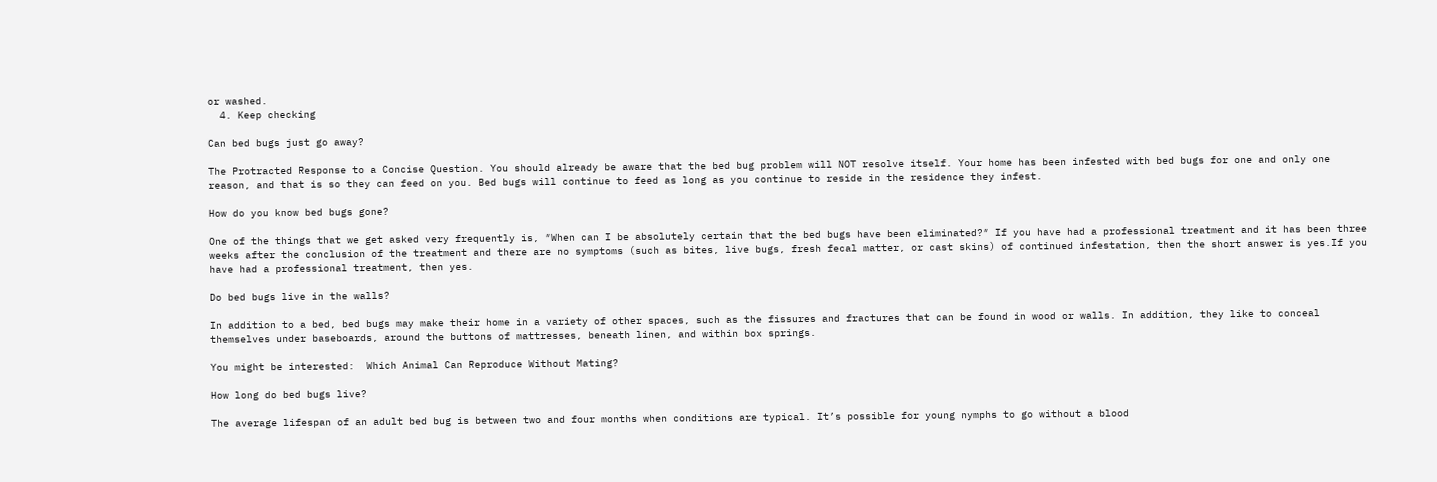or washed.
  4. Keep checking

Can bed bugs just go away?

The Protracted Response to a Concise Question. You should already be aware that the bed bug problem will NOT resolve itself. Your home has been infested with bed bugs for one and only one reason, and that is so they can feed on you. Bed bugs will continue to feed as long as you continue to reside in the residence they infest.

How do you know bed bugs gone?

One of the things that we get asked very frequently is, ″When can I be absolutely certain that the bed bugs have been eliminated?″ If you have had a professional treatment and it has been three weeks after the conclusion of the treatment and there are no symptoms (such as bites, live bugs, fresh fecal matter, or cast skins) of continued infestation, then the short answer is yes.If you have had a professional treatment, then yes.

Do bed bugs live in the walls?

In addition to a bed, bed bugs may make their home in a variety of other spaces, such as the fissures and fractures that can be found in wood or walls. In addition, they like to conceal themselves under baseboards, around the buttons of mattresses, beneath linen, and within box springs.

You might be interested:  Which Animal Can Reproduce Without Mating?

How long do bed bugs live?

The average lifespan of an adult bed bug is between two and four months when conditions are typical. It’s possible for young nymphs to go without a blood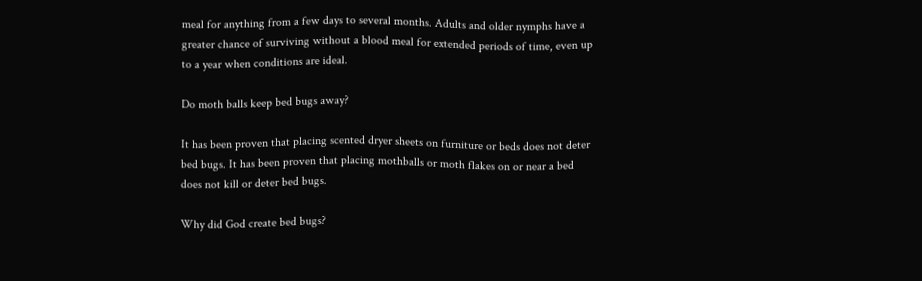meal for anything from a few days to several months. Adults and older nymphs have a greater chance of surviving without a blood meal for extended periods of time, even up to a year when conditions are ideal.

Do moth balls keep bed bugs away?

It has been proven that placing scented dryer sheets on furniture or beds does not deter bed bugs. It has been proven that placing mothballs or moth flakes on or near a bed does not kill or deter bed bugs.

Why did God create bed bugs?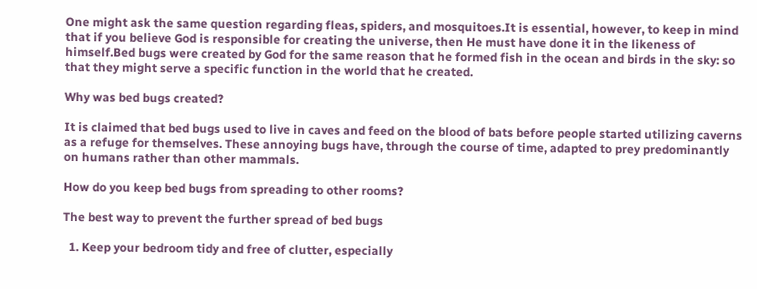One might ask the same question regarding fleas, spiders, and mosquitoes.It is essential, however, to keep in mind that if you believe God is responsible for creating the universe, then He must have done it in the likeness of himself.Bed bugs were created by God for the same reason that he formed fish in the ocean and birds in the sky: so that they might serve a specific function in the world that he created.

Why was bed bugs created?

It is claimed that bed bugs used to live in caves and feed on the blood of bats before people started utilizing caverns as a refuge for themselves. These annoying bugs have, through the course of time, adapted to prey predominantly on humans rather than other mammals.

How do you keep bed bugs from spreading to other rooms?

The best way to prevent the further spread of bed bugs

  1. Keep your bedroom tidy and free of clutter, especially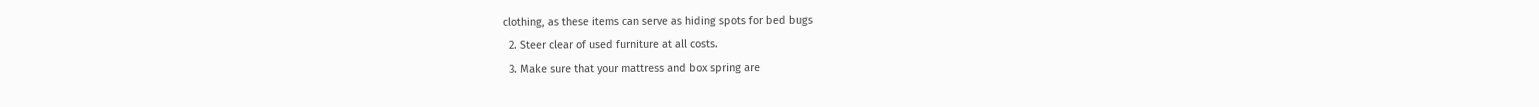clothing, as these items can serve as hiding spots for bed bugs
  2. Steer clear of used furniture at all costs.
  3. Make sure that your mattress and box spring are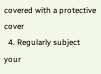covered with a protective cover
  4. Regularly subject your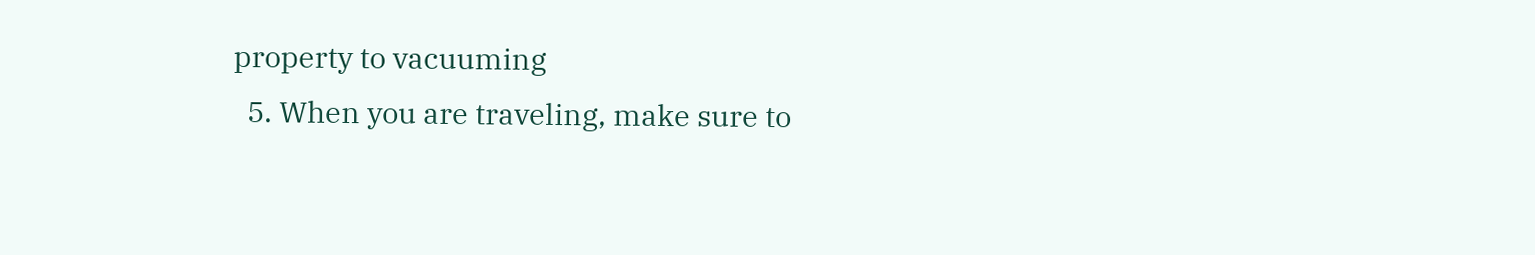property to vacuuming
  5. When you are traveling, make sure to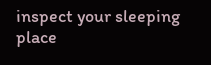inspect your sleeping place